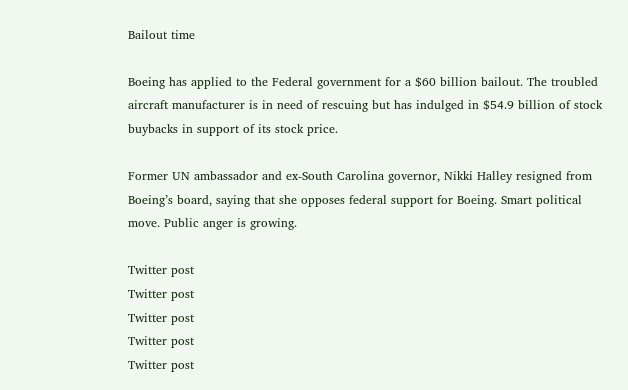Bailout time

Boeing has applied to the Federal government for a $60 billion bailout. The troubled aircraft manufacturer is in need of rescuing but has indulged in $54.9 billion of stock buybacks in support of its stock price.

Former UN ambassador and ex-South Carolina governor, Nikki Halley resigned from Boeing’s board, saying that she opposes federal support for Boeing. Smart political move. Public anger is growing.

Twitter post
Twitter post
Twitter post
Twitter post
Twitter post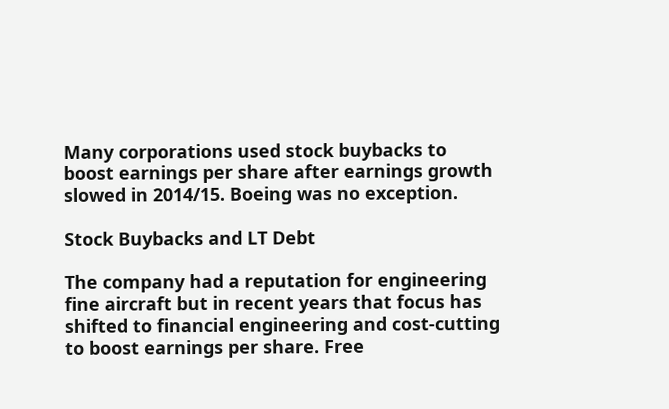Many corporations used stock buybacks to boost earnings per share after earnings growth slowed in 2014/15. Boeing was no exception.

Stock Buybacks and LT Debt

The company had a reputation for engineering fine aircraft but in recent years that focus has shifted to financial engineering and cost-cutting to boost earnings per share. Free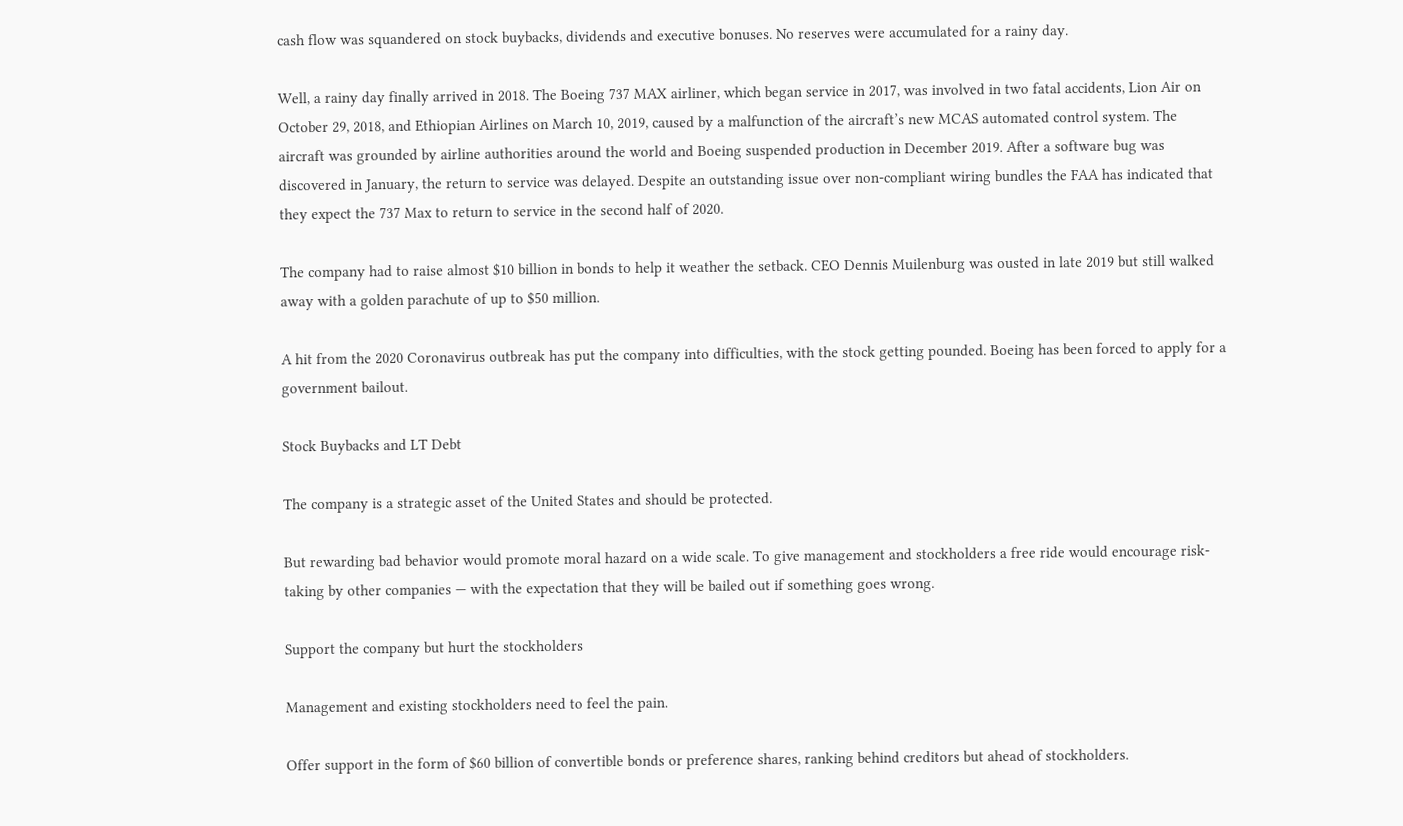cash flow was squandered on stock buybacks, dividends and executive bonuses. No reserves were accumulated for a rainy day.

Well, a rainy day finally arrived in 2018. The Boeing 737 MAX airliner, which began service in 2017, was involved in two fatal accidents, Lion Air on October 29, 2018, and Ethiopian Airlines on March 10, 2019, caused by a malfunction of the aircraft’s new MCAS automated control system. The aircraft was grounded by airline authorities around the world and Boeing suspended production in December 2019. After a software bug was discovered in January, the return to service was delayed. Despite an outstanding issue over non-compliant wiring bundles the FAA has indicated that they expect the 737 Max to return to service in the second half of 2020.

The company had to raise almost $10 billion in bonds to help it weather the setback. CEO Dennis Muilenburg was ousted in late 2019 but still walked away with a golden parachute of up to $50 million.

A hit from the 2020 Coronavirus outbreak has put the company into difficulties, with the stock getting pounded. Boeing has been forced to apply for a government bailout.

Stock Buybacks and LT Debt

The company is a strategic asset of the United States and should be protected.

But rewarding bad behavior would promote moral hazard on a wide scale. To give management and stockholders a free ride would encourage risk-taking by other companies — with the expectation that they will be bailed out if something goes wrong.

Support the company but hurt the stockholders

Management and existing stockholders need to feel the pain.

Offer support in the form of $60 billion of convertible bonds or preference shares, ranking behind creditors but ahead of stockholders.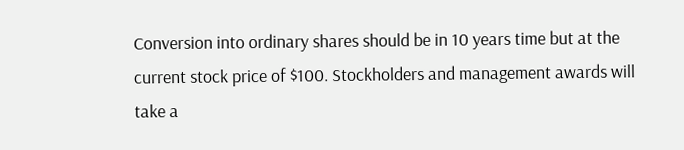Conversion into ordinary shares should be in 10 years time but at the current stock price of $100. Stockholders and management awards will take a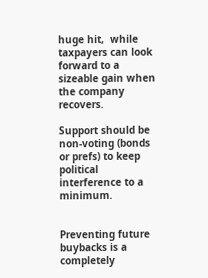huge hit,  while taxpayers can look forward to a sizeable gain when the company recovers.

Support should be non-voting (bonds or prefs) to keep political interference to a minimum.


Preventing future buybacks is a completely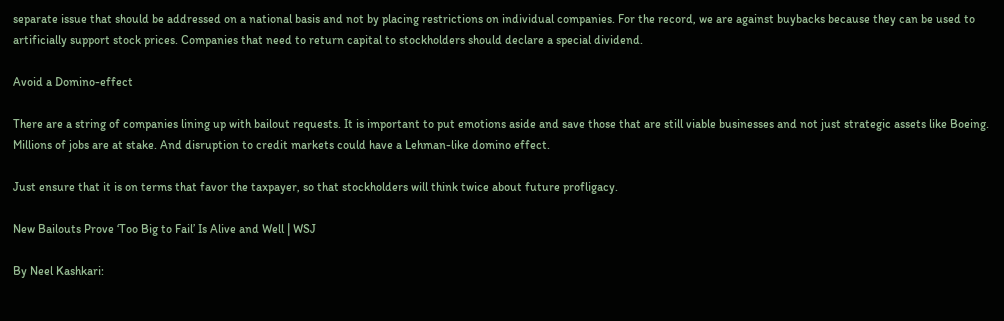separate issue that should be addressed on a national basis and not by placing restrictions on individual companies. For the record, we are against buybacks because they can be used to artificially support stock prices. Companies that need to return capital to stockholders should declare a special dividend.

Avoid a Domino-effect

There are a string of companies lining up with bailout requests. It is important to put emotions aside and save those that are still viable businesses and not just strategic assets like Boeing. Millions of jobs are at stake. And disruption to credit markets could have a Lehman-like domino effect.

Just ensure that it is on terms that favor the taxpayer, so that stockholders will think twice about future profligacy.

New Bailouts Prove ‘Too Big to Fail’ Is Alive and Well | WSJ

By Neel Kashkari: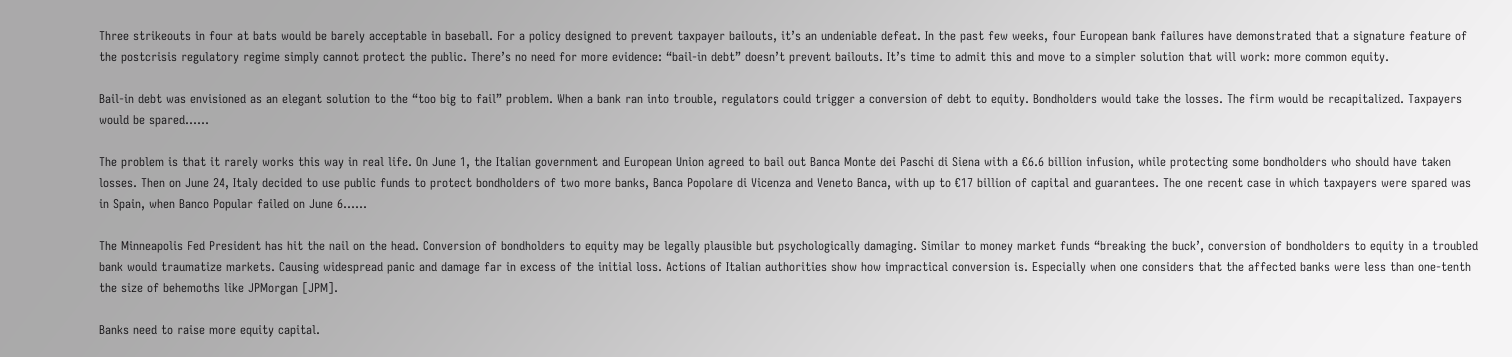Three strikeouts in four at bats would be barely acceptable in baseball. For a policy designed to prevent taxpayer bailouts, it’s an undeniable defeat. In the past few weeks, four European bank failures have demonstrated that a signature feature of the postcrisis regulatory regime simply cannot protect the public. There’s no need for more evidence: “bail-in debt” doesn’t prevent bailouts. It’s time to admit this and move to a simpler solution that will work: more common equity.

Bail-in debt was envisioned as an elegant solution to the “too big to fail” problem. When a bank ran into trouble, regulators could trigger a conversion of debt to equity. Bondholders would take the losses. The firm would be recapitalized. Taxpayers would be spared……

The problem is that it rarely works this way in real life. On June 1, the Italian government and European Union agreed to bail out Banca Monte dei Paschi di Siena with a €6.6 billion infusion, while protecting some bondholders who should have taken losses. Then on June 24, Italy decided to use public funds to protect bondholders of two more banks, Banca Popolare di Vicenza and Veneto Banca, with up to €17 billion of capital and guarantees. The one recent case in which taxpayers were spared was in Spain, when Banco Popular failed on June 6……

The Minneapolis Fed President has hit the nail on the head. Conversion of bondholders to equity may be legally plausible but psychologically damaging. Similar to money market funds “breaking the buck’, conversion of bondholders to equity in a troubled bank would traumatize markets. Causing widespread panic and damage far in excess of the initial loss. Actions of Italian authorities show how impractical conversion is. Especially when one considers that the affected banks were less than one-tenth the size of behemoths like JPMorgan [JPM].

Banks need to raise more equity capital.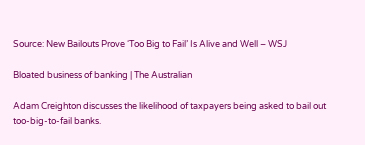Source: New Bailouts Prove ‘Too Big to Fail’ Is Alive and Well – WSJ

Bloated business of banking | The Australian

Adam Creighton discusses the likelihood of taxpayers being asked to bail out too-big-to-fail banks.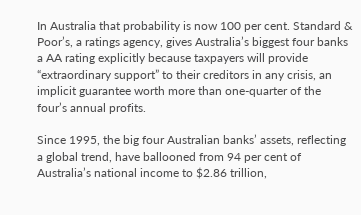In Australia that probability is now 100 per cent. Standard & Poor’s, a ratings agency, gives Australia’s biggest four banks a AA rating explicitly because taxpayers will provide “extraordinary support” to their creditors in any crisis, an implicit guarantee worth more than one-quarter of the four’s annual profits.

Since 1995, the big four Australian banks’ assets, reflecting a global trend, have ballooned from 94 per cent of Australia’s national income to $2.86 trillion,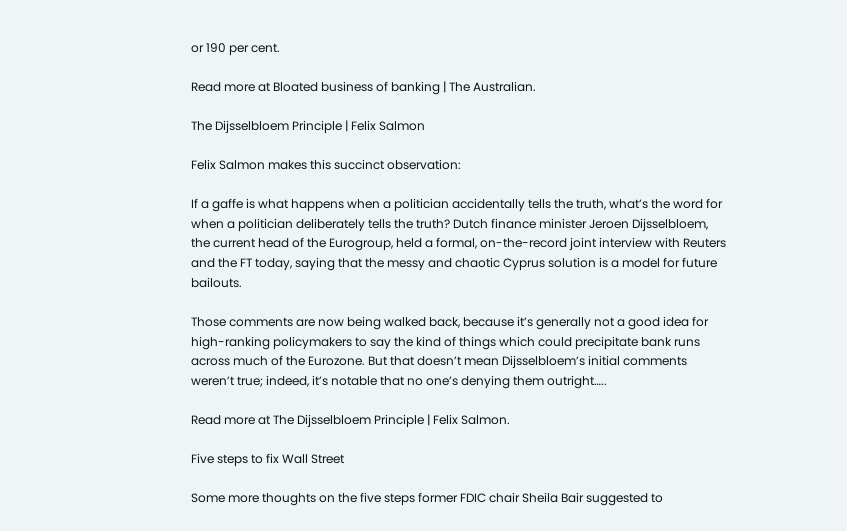or 190 per cent.

Read more at Bloated business of banking | The Australian.

The Dijsselbloem Principle | Felix Salmon

Felix Salmon makes this succinct observation:

If a gaffe is what happens when a politician accidentally tells the truth, what’s the word for when a politician deliberately tells the truth? Dutch finance minister Jeroen Dijsselbloem, the current head of the Eurogroup, held a formal, on-the-record joint interview with Reuters and the FT today, saying that the messy and chaotic Cyprus solution is a model for future bailouts.

Those comments are now being walked back, because it’s generally not a good idea for high-ranking policymakers to say the kind of things which could precipitate bank runs across much of the Eurozone. But that doesn’t mean Dijsselbloem’s initial comments weren’t true; indeed, it’s notable that no one’s denying them outright…..

Read more at The Dijsselbloem Principle | Felix Salmon.

Five steps to fix Wall Street

Some more thoughts on the five steps former FDIC chair Sheila Bair suggested to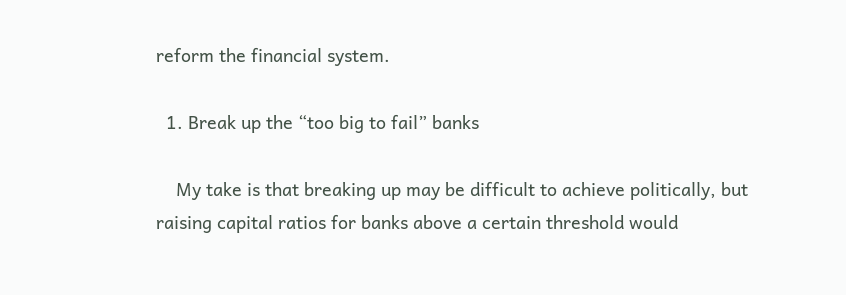reform the financial system.

  1. Break up the “too big to fail” banks

    My take is that breaking up may be difficult to achieve politically, but raising capital ratios for banks above a certain threshold would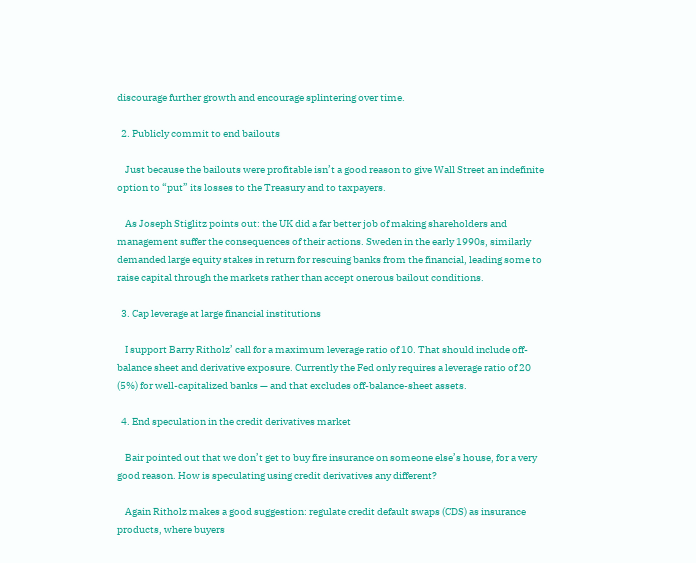discourage further growth and encourage splintering over time.

  2. Publicly commit to end bailouts

    Just because the bailouts were profitable isn’t a good reason to give Wall Street an indefinite option to “put” its losses to the Treasury and to taxpayers.

    As Joseph Stiglitz points out: the UK did a far better job of making shareholders and management suffer the consequences of their actions. Sweden in the early 1990s, similarly demanded large equity stakes in return for rescuing banks from the financial, leading some to raise capital through the markets rather than accept onerous bailout conditions.

  3. Cap leverage at large financial institutions

    I support Barry Ritholz’ call for a maximum leverage ratio of 10. That should include off-balance sheet and derivative exposure. Currently the Fed only requires a leverage ratio of 20 (5%) for well-capitalized banks — and that excludes off-balance-sheet assets.

  4. End speculation in the credit derivatives market

    Bair pointed out that we don’t get to buy fire insurance on someone else’s house, for a very good reason. How is speculating using credit derivatives any different?

    Again Ritholz makes a good suggestion: regulate credit default swaps (CDS) as insurance products, where buyers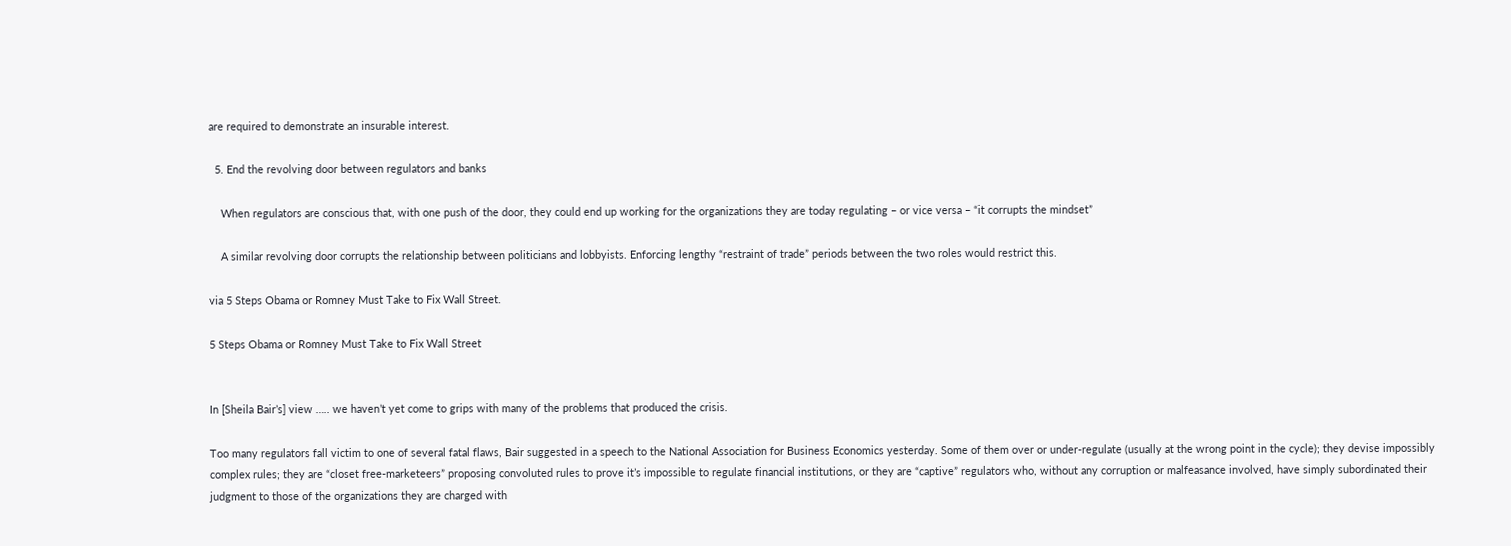are required to demonstrate an insurable interest.

  5. End the revolving door between regulators and banks

    When regulators are conscious that, with one push of the door, they could end up working for the organizations they are today regulating – or vice versa – “it corrupts the mindset”

    A similar revolving door corrupts the relationship between politicians and lobbyists. Enforcing lengthy “restraint of trade” periods between the two roles would restrict this.

via 5 Steps Obama or Romney Must Take to Fix Wall Street.

5 Steps Obama or Romney Must Take to Fix Wall Street


In [Sheila Bair’s] view ….. we haven’t yet come to grips with many of the problems that produced the crisis.

Too many regulators fall victim to one of several fatal flaws, Bair suggested in a speech to the National Association for Business Economics yesterday. Some of them over or under-regulate (usually at the wrong point in the cycle); they devise impossibly complex rules; they are “closet free-marketeers” proposing convoluted rules to prove it’s impossible to regulate financial institutions, or they are “captive” regulators who, without any corruption or malfeasance involved, have simply subordinated their judgment to those of the organizations they are charged with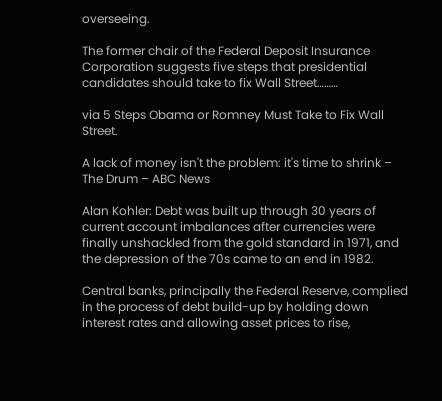overseeing.

The former chair of the Federal Deposit Insurance Corporation suggests five steps that presidential candidates should take to fix Wall Street………

via 5 Steps Obama or Romney Must Take to Fix Wall Street.

A lack of money isn't the problem: it's time to shrink – The Drum – ABC News

Alan Kohler: Debt was built up through 30 years of current account imbalances after currencies were finally unshackled from the gold standard in 1971, and the depression of the 70s came to an end in 1982.

Central banks, principally the Federal Reserve, complied in the process of debt build-up by holding down interest rates and allowing asset prices to rise,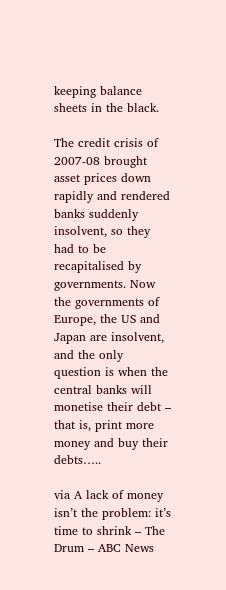keeping balance sheets in the black.

The credit crisis of 2007-08 brought asset prices down rapidly and rendered banks suddenly insolvent, so they had to be recapitalised by governments. Now the governments of Europe, the US and Japan are insolvent, and the only question is when the central banks will monetise their debt – that is, print more money and buy their debts…..

via A lack of money isn’t the problem: it’s time to shrink – The Drum – ABC News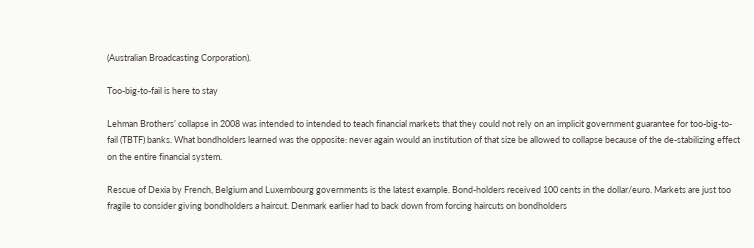(Australian Broadcasting Corporation).

Too-big-to-fail is here to stay

Lehman Brothers’ collapse in 2008 was intended to intended to teach financial markets that they could not rely on an implicit government guarantee for too-big-to-fail (TBTF) banks. What bondholders learned was the opposite: never again would an institution of that size be allowed to collapse because of the de-stabilizing effect on the entire financial system.

Rescue of Dexia by French, Belgium and Luxembourg governments is the latest example. Bond-holders received 100 cents in the dollar/euro. Markets are just too fragile to consider giving bondholders a haircut. Denmark earlier had to back down from forcing haircuts on bondholders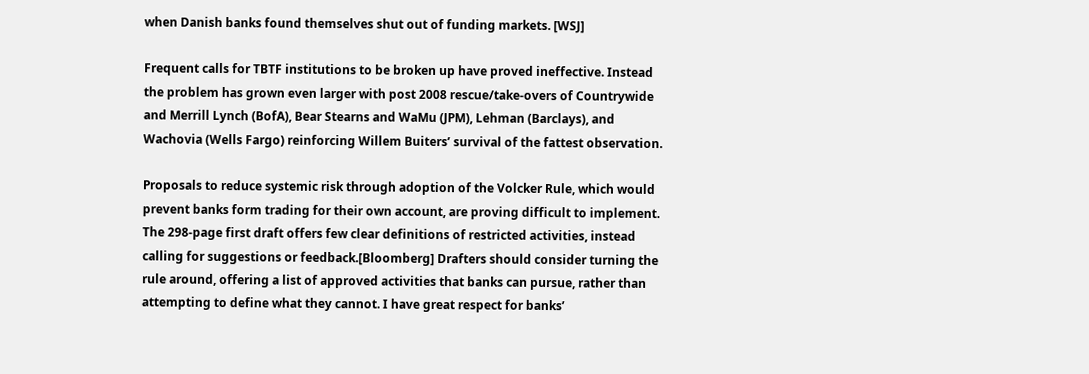when Danish banks found themselves shut out of funding markets. [WSJ]

Frequent calls for TBTF institutions to be broken up have proved ineffective. Instead the problem has grown even larger with post 2008 rescue/take-overs of Countrywide and Merrill Lynch (BofA), Bear Stearns and WaMu (JPM), Lehman (Barclays), and Wachovia (Wells Fargo) reinforcing Willem Buiters’ survival of the fattest observation.

Proposals to reduce systemic risk through adoption of the Volcker Rule, which would prevent banks form trading for their own account, are proving difficult to implement. The 298-page first draft offers few clear definitions of restricted activities, instead calling for suggestions or feedback.[Bloomberg] Drafters should consider turning the rule around, offering a list of approved activities that banks can pursue, rather than attempting to define what they cannot. I have great respect for banks’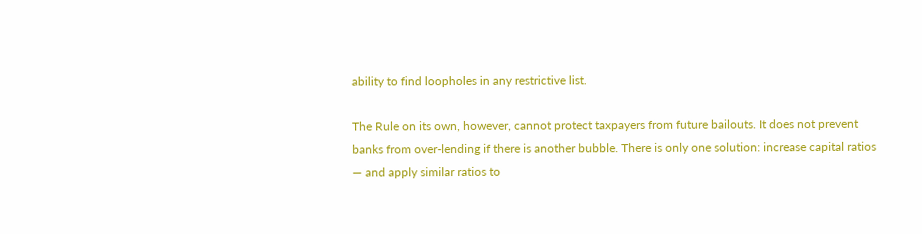ability to find loopholes in any restrictive list.

The Rule on its own, however, cannot protect taxpayers from future bailouts. It does not prevent banks from over-lending if there is another bubble. There is only one solution: increase capital ratios — and apply similar ratios to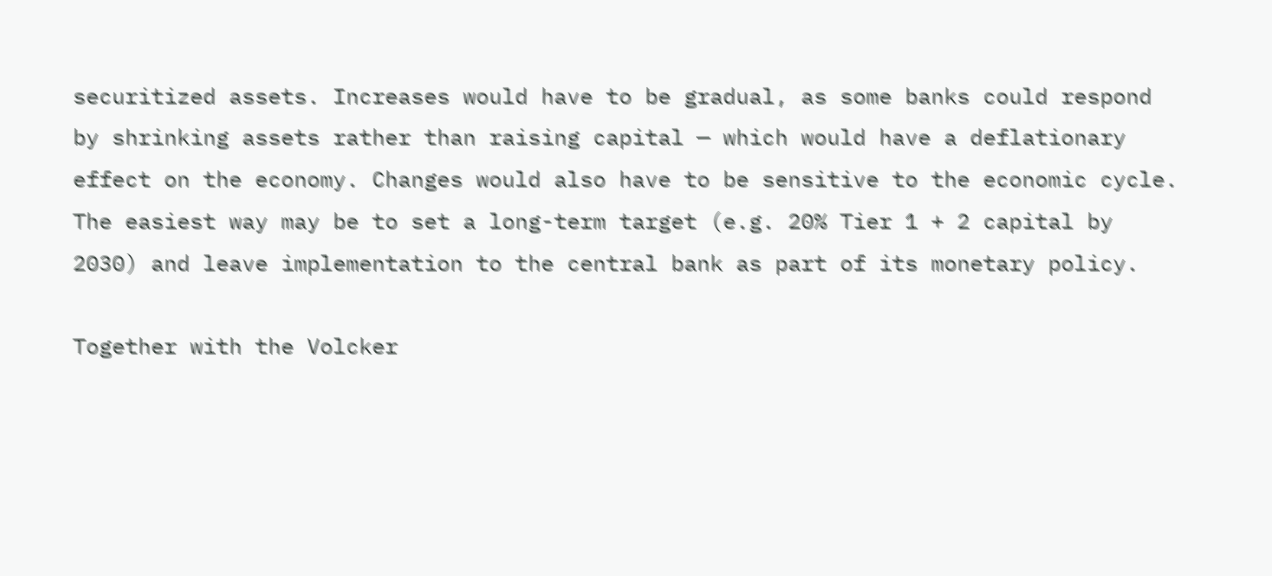securitized assets. Increases would have to be gradual, as some banks could respond by shrinking assets rather than raising capital — which would have a deflationary effect on the economy. Changes would also have to be sensitive to the economic cycle. The easiest way may be to set a long-term target (e.g. 20% Tier 1 + 2 capital by 2030) and leave implementation to the central bank as part of its monetary policy.

Together with the Volcker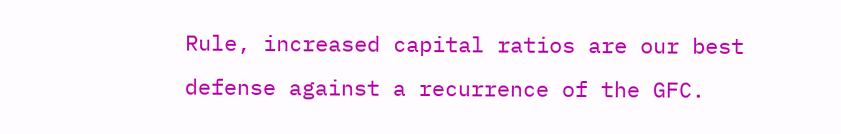Rule, increased capital ratios are our best defense against a recurrence of the GFC.